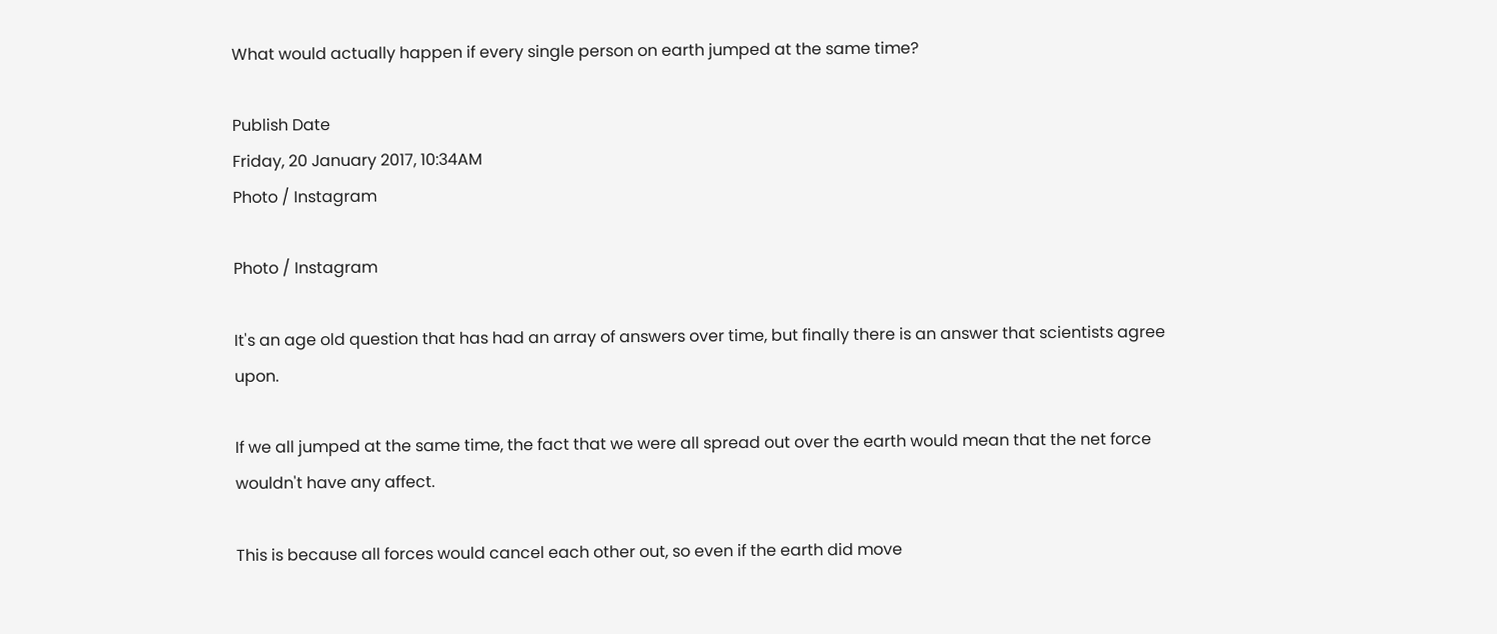What would actually happen if every single person on earth jumped at the same time?

Publish Date
Friday, 20 January 2017, 10:34AM
Photo / Instagram

Photo / Instagram

It's an age old question that has had an array of answers over time, but finally there is an answer that scientists agree upon.

If we all jumped at the same time, the fact that we were all spread out over the earth would mean that the net force wouldn't have any affect.

This is because all forces would cancel each other out, so even if the earth did move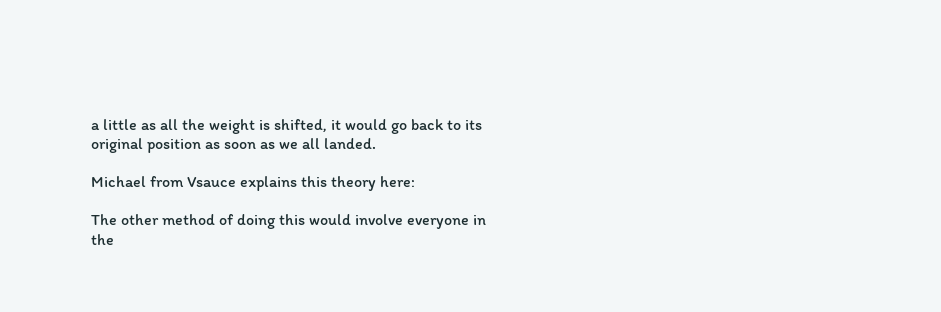a little as all the weight is shifted, it would go back to its original position as soon as we all landed.

Michael from Vsauce explains this theory here:

The other method of doing this would involve everyone in the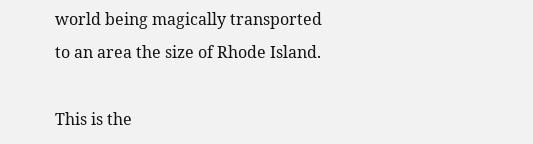world being magically transported to an area the size of Rhode Island.

This is the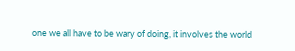one we all have to be wary of doing, it involves the world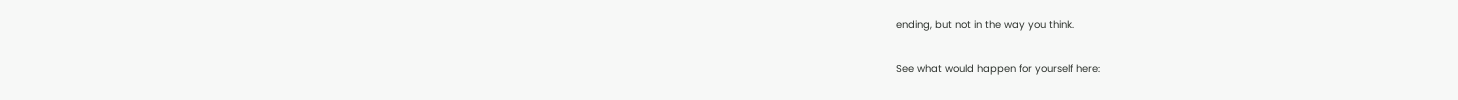ending, but not in the way you think.

See what would happen for yourself here: